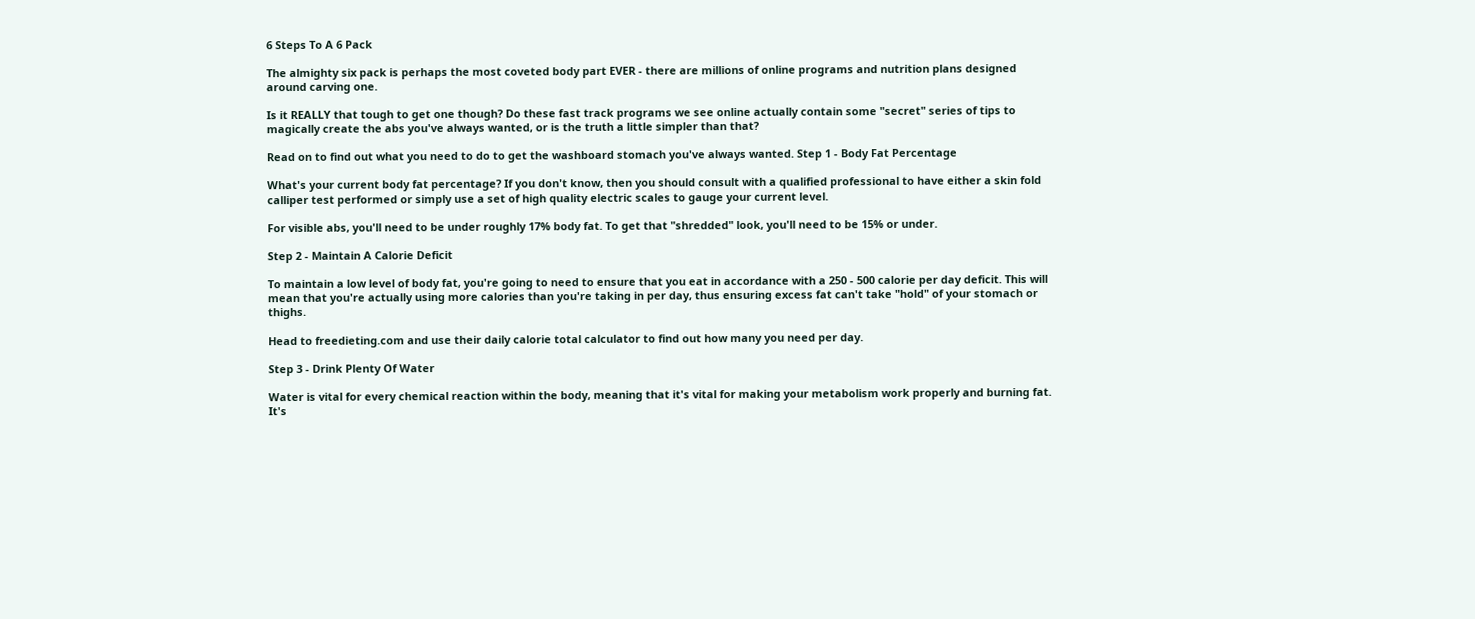6 Steps To A 6 Pack

The almighty six pack is perhaps the most coveted body part EVER - there are millions of online programs and nutrition plans designed around carving one.

Is it REALLY that tough to get one though? Do these fast track programs we see online actually contain some "secret" series of tips to magically create the abs you've always wanted, or is the truth a little simpler than that?

Read on to find out what you need to do to get the washboard stomach you've always wanted. Step 1 - Body Fat Percentage

What's your current body fat percentage? If you don't know, then you should consult with a qualified professional to have either a skin fold calliper test performed or simply use a set of high quality electric scales to gauge your current level.

For visible abs, you'll need to be under roughly 17% body fat. To get that "shredded" look, you'll need to be 15% or under.

Step 2 - Maintain A Calorie Deficit

To maintain a low level of body fat, you're going to need to ensure that you eat in accordance with a 250 - 500 calorie per day deficit. This will mean that you're actually using more calories than you're taking in per day, thus ensuring excess fat can't take "hold" of your stomach or thighs.

Head to freedieting.com and use their daily calorie total calculator to find out how many you need per day.

Step 3 - Drink Plenty Of Water

Water is vital for every chemical reaction within the body, meaning that it's vital for making your metabolism work properly and burning fat. It's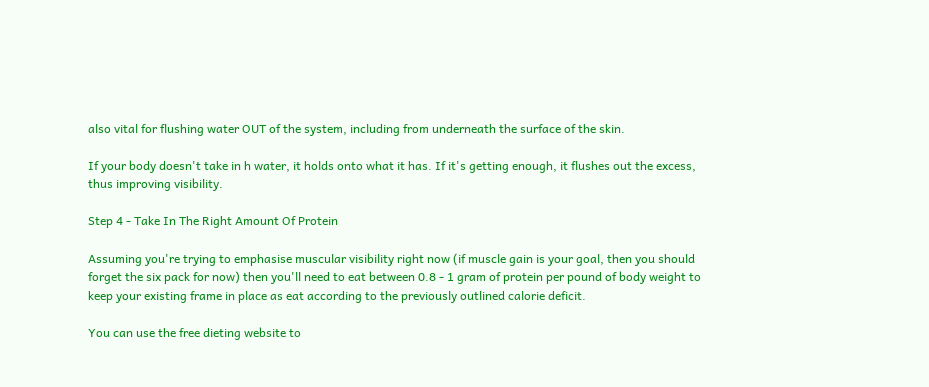also vital for flushing water OUT of the system, including from underneath the surface of the skin.

If your body doesn't take in h water, it holds onto what it has. If it's getting enough, it flushes out the excess, thus improving visibility.

Step 4 - Take In The Right Amount Of Protein

Assuming you're trying to emphasise muscular visibility right now (if muscle gain is your goal, then you should forget the six pack for now) then you'll need to eat between 0.8 - 1 gram of protein per pound of body weight to keep your existing frame in place as eat according to the previously outlined calorie deficit.

You can use the free dieting website to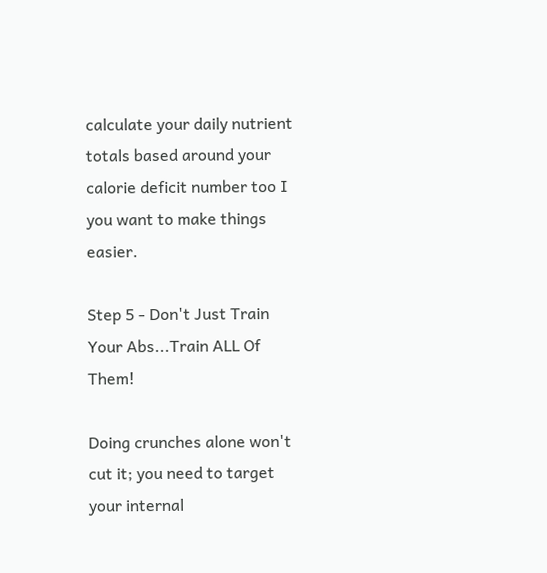calculate your daily nutrient totals based around your calorie deficit number too I you want to make things easier.

Step 5 - Don't Just Train Your Abs...Train ALL Of Them!

Doing crunches alone won't cut it; you need to target your internal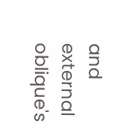and external oblique's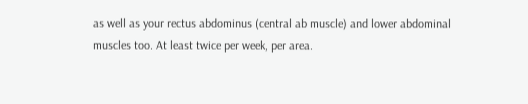as well as your rectus abdominus (central ab muscle) and lower abdominal muscles too. At least twice per week, per area.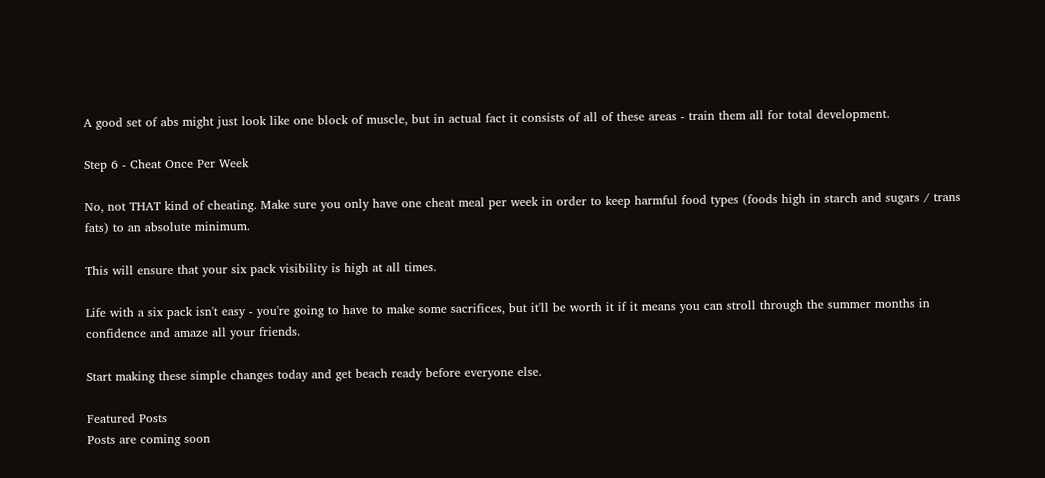A good set of abs might just look like one block of muscle, but in actual fact it consists of all of these areas - train them all for total development.

Step 6 - Cheat Once Per Week

No, not THAT kind of cheating. Make sure you only have one cheat meal per week in order to keep harmful food types (foods high in starch and sugars / trans fats) to an absolute minimum.

This will ensure that your six pack visibility is high at all times.

Life with a six pack isn't easy - you're going to have to make some sacrifices, but it'll be worth it if it means you can stroll through the summer months in confidence and amaze all your friends.

Start making these simple changes today and get beach ready before everyone else.

Featured Posts
Posts are coming soon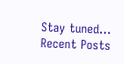Stay tuned...
Recent Posts